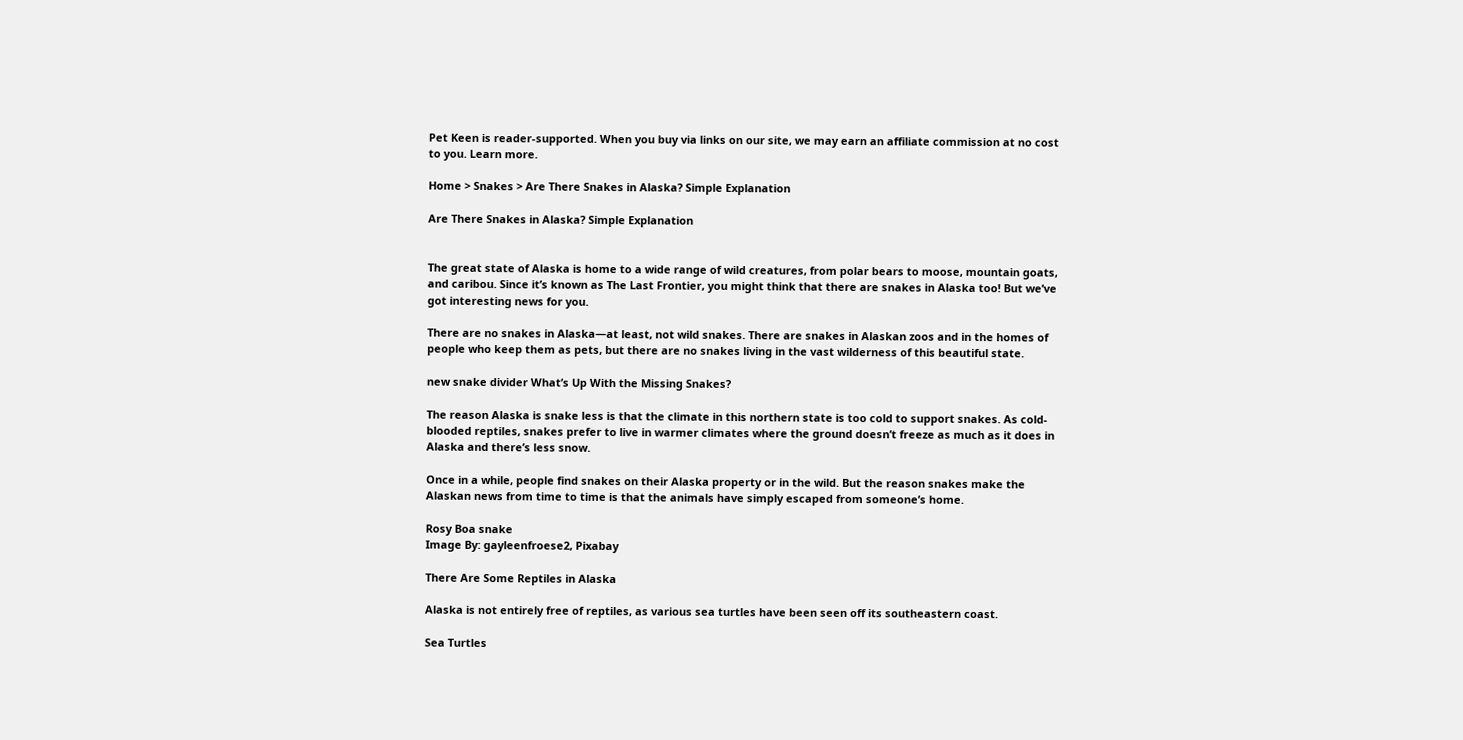Pet Keen is reader-supported. When you buy via links on our site, we may earn an affiliate commission at no cost to you. Learn more.

Home > Snakes > Are There Snakes in Alaska? Simple Explanation

Are There Snakes in Alaska? Simple Explanation


The great state of Alaska is home to a wide range of wild creatures, from polar bears to moose, mountain goats, and caribou. Since it’s known as The Last Frontier, you might think that there are snakes in Alaska too! But we’ve got interesting news for you.

There are no snakes in Alaska—at least, not wild snakes. There are snakes in Alaskan zoos and in the homes of people who keep them as pets, but there are no snakes living in the vast wilderness of this beautiful state.

new snake divider What’s Up With the Missing Snakes?

The reason Alaska is snake less is that the climate in this northern state is too cold to support snakes. As cold-blooded reptiles, snakes prefer to live in warmer climates where the ground doesn’t freeze as much as it does in Alaska and there’s less snow.

Once in a while, people find snakes on their Alaska property or in the wild. But the reason snakes make the Alaskan news from time to time is that the animals have simply escaped from someone’s home.

Rosy Boa snake
Image By: gayleenfroese2, Pixabay

There Are Some Reptiles in Alaska

Alaska is not entirely free of reptiles, as various sea turtles have been seen off its southeastern coast.

Sea Turtles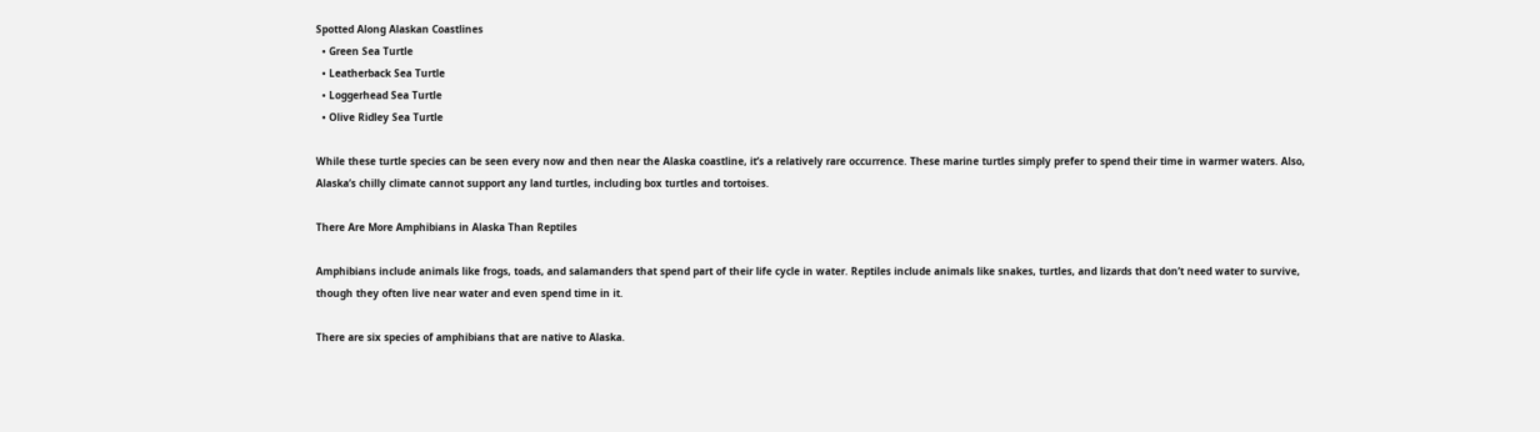Spotted Along Alaskan Coastlines
  • Green Sea Turtle
  • Leatherback Sea Turtle
  • Loggerhead Sea Turtle
  • Olive Ridley Sea Turtle

While these turtle species can be seen every now and then near the Alaska coastline, it’s a relatively rare occurrence. These marine turtles simply prefer to spend their time in warmer waters. Also, Alaska’s chilly climate cannot support any land turtles, including box turtles and tortoises.

There Are More Amphibians in Alaska Than Reptiles

Amphibians include animals like frogs, toads, and salamanders that spend part of their life cycle in water. Reptiles include animals like snakes, turtles, and lizards that don’t need water to survive, though they often live near water and even spend time in it.

There are six species of amphibians that are native to Alaska.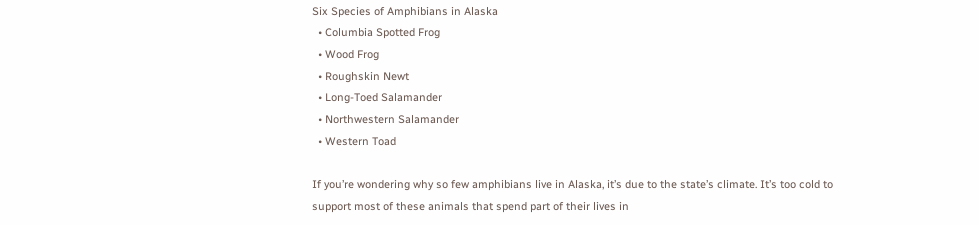Six Species of Amphibians in Alaska
  • Columbia Spotted Frog
  • Wood Frog
  • Roughskin Newt
  • Long-Toed Salamander
  • Northwestern Salamander
  • Western Toad

If you’re wondering why so few amphibians live in Alaska, it’s due to the state’s climate. It’s too cold to support most of these animals that spend part of their lives in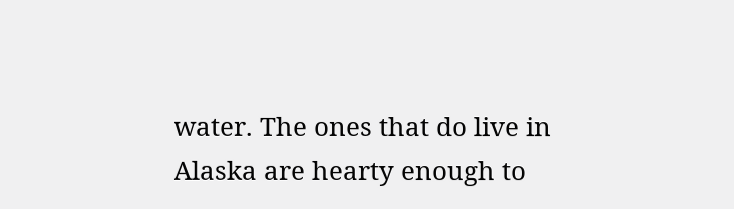water. The ones that do live in Alaska are hearty enough to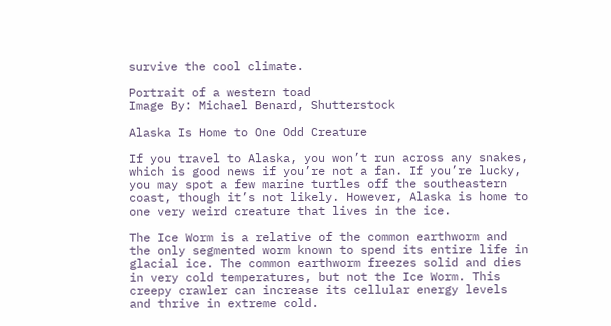survive the cool climate.

Portrait of a western toad
Image By: Michael Benard, Shutterstock

Alaska Is Home to One Odd Creature

If you travel to Alaska, you won’t run across any snakes, which is good news if you’re not a fan. If you’re lucky, you may spot a few marine turtles off the southeastern coast, though it’s not likely. However, Alaska is home to one very weird creature that lives in the ice.

The Ice Worm is a relative of the common earthworm and the only segmented worm known to spend its entire life in glacial ice. The common earthworm freezes solid and dies in very cold temperatures, but not the Ice Worm. This creepy crawler can increase its cellular energy levels and thrive in extreme cold.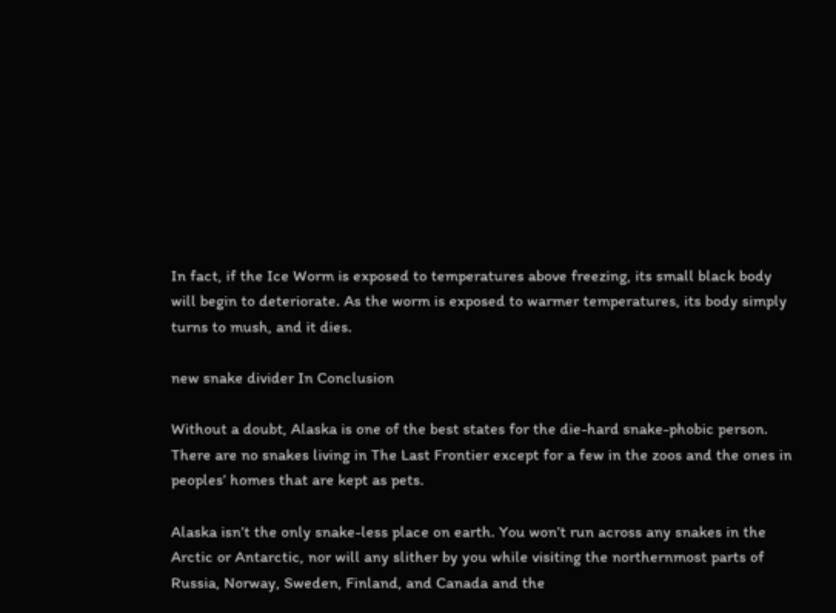In fact, if the Ice Worm is exposed to temperatures above freezing, its small black body will begin to deteriorate. As the worm is exposed to warmer temperatures, its body simply turns to mush, and it dies.

new snake divider In Conclusion

Without a doubt, Alaska is one of the best states for the die-hard snake-phobic person. There are no snakes living in The Last Frontier except for a few in the zoos and the ones in peoples’ homes that are kept as pets.

Alaska isn’t the only snake-less place on earth. You won’t run across any snakes in the Arctic or Antarctic, nor will any slither by you while visiting the northernmost parts of Russia, Norway, Sweden, Finland, and Canada and the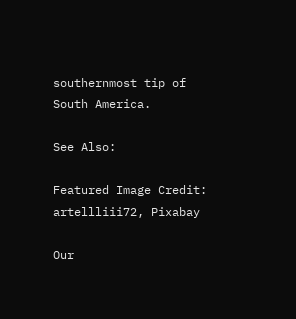southernmost tip of South America.

See Also:

Featured Image Credit: artellliii72, Pixabay

Our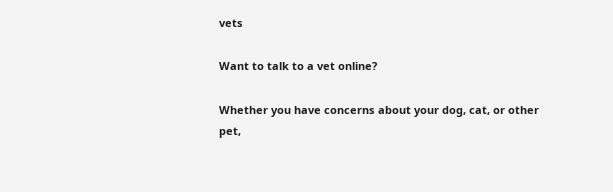vets

Want to talk to a vet online?

Whether you have concerns about your dog, cat, or other pet,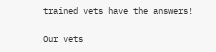trained vets have the answers!

Our vets